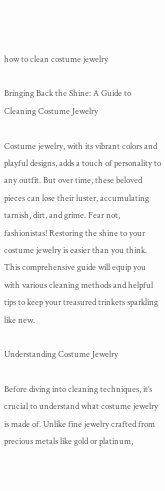how to clean costume jewelry

Bringing Back the Shine: A Guide to Cleaning Costume Jewelry

Costume jewelry, with its vibrant colors and playful designs, adds a touch of personality to any outfit. But over time, these beloved pieces can lose their luster, accumulating tarnish, dirt, and grime. Fear not, fashionistas! Restoring the shine to your costume jewelry is easier than you think. This comprehensive guide will equip you with various cleaning methods and helpful tips to keep your treasured trinkets sparkling like new.

Understanding Costume Jewelry

Before diving into cleaning techniques, it’s crucial to understand what costume jewelry is made of. Unlike fine jewelry crafted from precious metals like gold or platinum,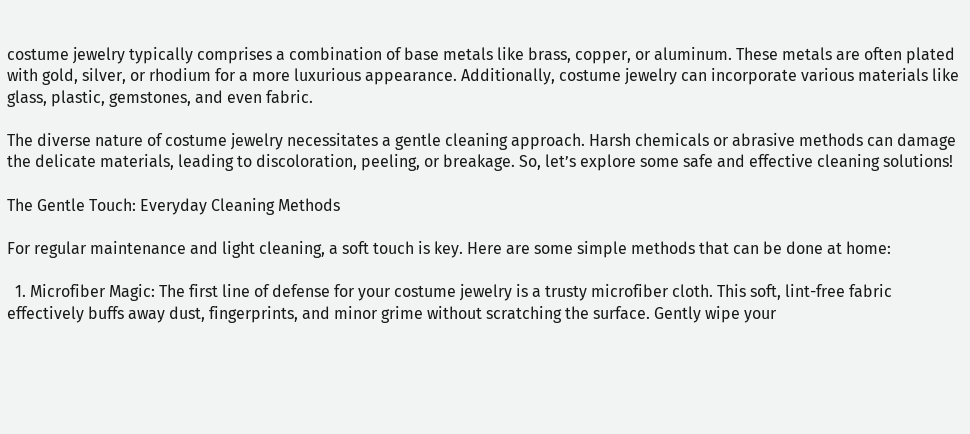costume jewelry typically comprises a combination of base metals like brass, copper, or aluminum. These metals are often plated with gold, silver, or rhodium for a more luxurious appearance. Additionally, costume jewelry can incorporate various materials like glass, plastic, gemstones, and even fabric.

The diverse nature of costume jewelry necessitates a gentle cleaning approach. Harsh chemicals or abrasive methods can damage the delicate materials, leading to discoloration, peeling, or breakage. So, let’s explore some safe and effective cleaning solutions!

The Gentle Touch: Everyday Cleaning Methods

For regular maintenance and light cleaning, a soft touch is key. Here are some simple methods that can be done at home:

  1. Microfiber Magic: The first line of defense for your costume jewelry is a trusty microfiber cloth. This soft, lint-free fabric effectively buffs away dust, fingerprints, and minor grime without scratching the surface. Gently wipe your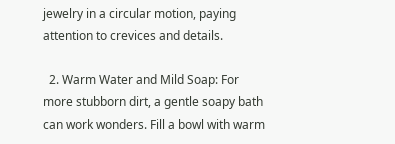jewelry in a circular motion, paying attention to crevices and details.

  2. Warm Water and Mild Soap: For more stubborn dirt, a gentle soapy bath can work wonders. Fill a bowl with warm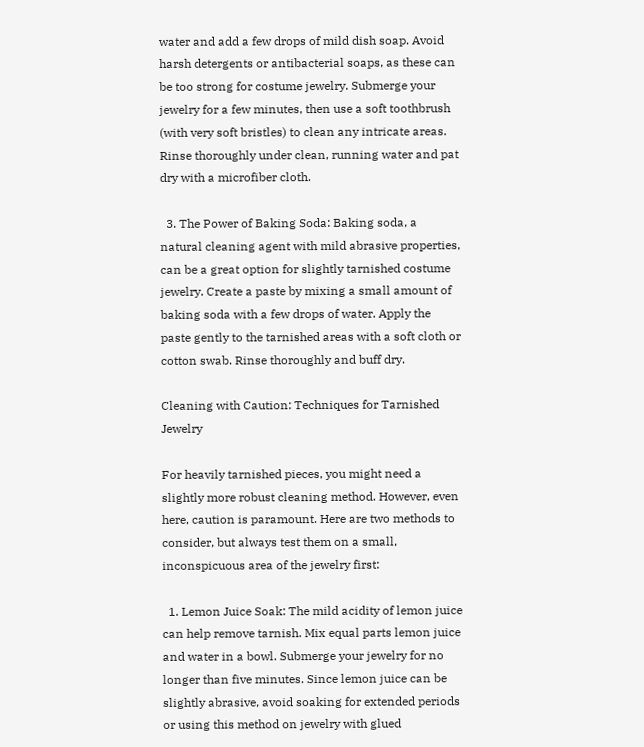water and add a few drops of mild dish soap. Avoid harsh detergents or antibacterial soaps, as these can be too strong for costume jewelry. Submerge your jewelry for a few minutes, then use a soft toothbrush (with very soft bristles) to clean any intricate areas. Rinse thoroughly under clean, running water and pat dry with a microfiber cloth.

  3. The Power of Baking Soda: Baking soda, a natural cleaning agent with mild abrasive properties, can be a great option for slightly tarnished costume jewelry. Create a paste by mixing a small amount of baking soda with a few drops of water. Apply the paste gently to the tarnished areas with a soft cloth or cotton swab. Rinse thoroughly and buff dry.

Cleaning with Caution: Techniques for Tarnished Jewelry

For heavily tarnished pieces, you might need a slightly more robust cleaning method. However, even here, caution is paramount. Here are two methods to consider, but always test them on a small, inconspicuous area of the jewelry first:

  1. Lemon Juice Soak: The mild acidity of lemon juice can help remove tarnish. Mix equal parts lemon juice and water in a bowl. Submerge your jewelry for no longer than five minutes. Since lemon juice can be slightly abrasive, avoid soaking for extended periods or using this method on jewelry with glued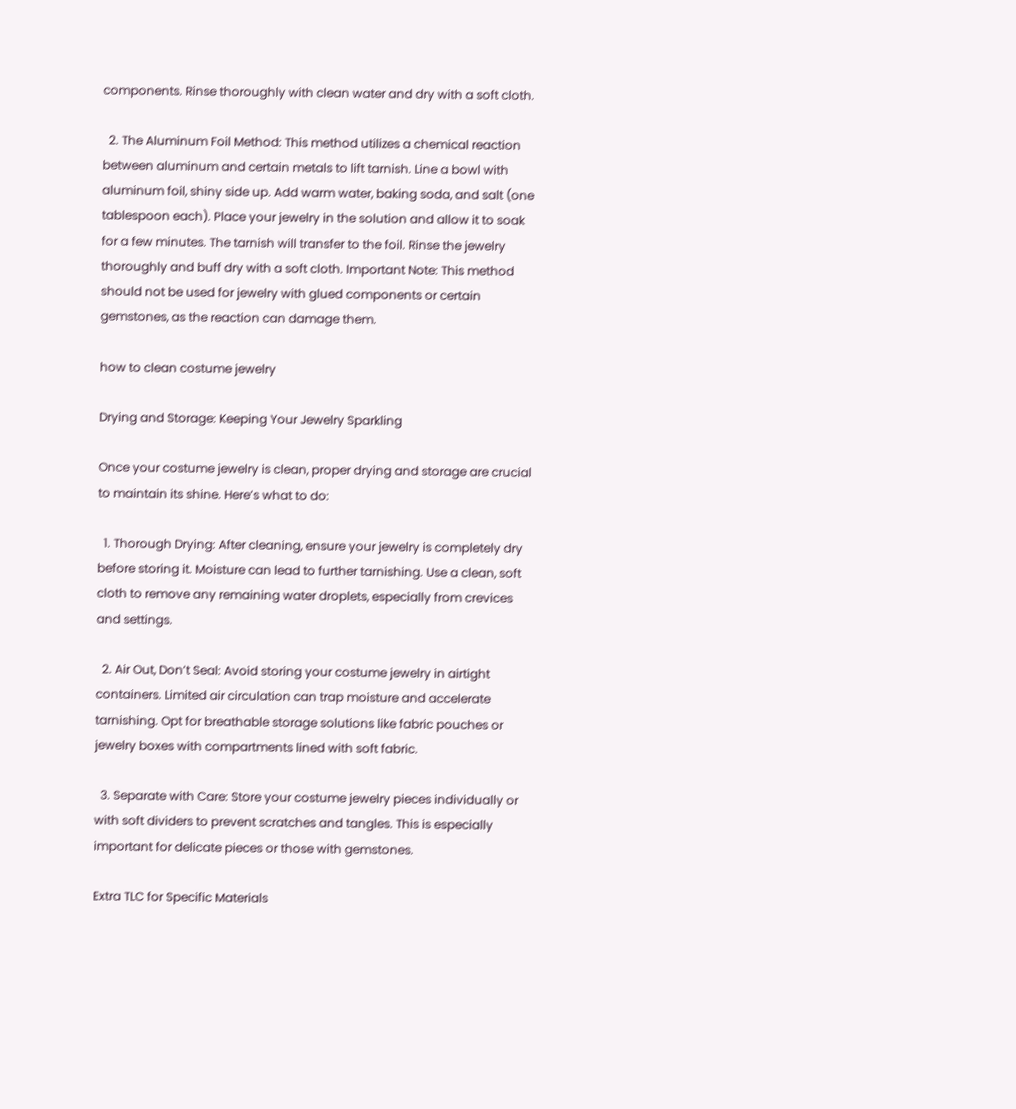components. Rinse thoroughly with clean water and dry with a soft cloth.

  2. The Aluminum Foil Method: This method utilizes a chemical reaction between aluminum and certain metals to lift tarnish. Line a bowl with aluminum foil, shiny side up. Add warm water, baking soda, and salt (one tablespoon each). Place your jewelry in the solution and allow it to soak for a few minutes. The tarnish will transfer to the foil. Rinse the jewelry thoroughly and buff dry with a soft cloth. Important Note: This method should not be used for jewelry with glued components or certain gemstones, as the reaction can damage them.

how to clean costume jewelry

Drying and Storage: Keeping Your Jewelry Sparkling

Once your costume jewelry is clean, proper drying and storage are crucial to maintain its shine. Here’s what to do:

  1. Thorough Drying: After cleaning, ensure your jewelry is completely dry before storing it. Moisture can lead to further tarnishing. Use a clean, soft cloth to remove any remaining water droplets, especially from crevices and settings.

  2. Air Out, Don’t Seal: Avoid storing your costume jewelry in airtight containers. Limited air circulation can trap moisture and accelerate tarnishing. Opt for breathable storage solutions like fabric pouches or jewelry boxes with compartments lined with soft fabric.

  3. Separate with Care: Store your costume jewelry pieces individually or with soft dividers to prevent scratches and tangles. This is especially important for delicate pieces or those with gemstones.

Extra TLC for Specific Materials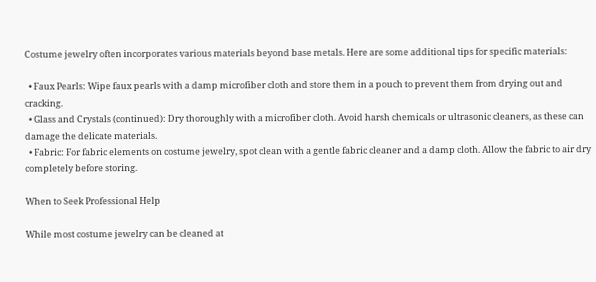Costume jewelry often incorporates various materials beyond base metals. Here are some additional tips for specific materials:

  • Faux Pearls: Wipe faux pearls with a damp microfiber cloth and store them in a pouch to prevent them from drying out and cracking.
  • Glass and Crystals (continued): Dry thoroughly with a microfiber cloth. Avoid harsh chemicals or ultrasonic cleaners, as these can damage the delicate materials.
  • Fabric: For fabric elements on costume jewelry, spot clean with a gentle fabric cleaner and a damp cloth. Allow the fabric to air dry completely before storing.

When to Seek Professional Help

While most costume jewelry can be cleaned at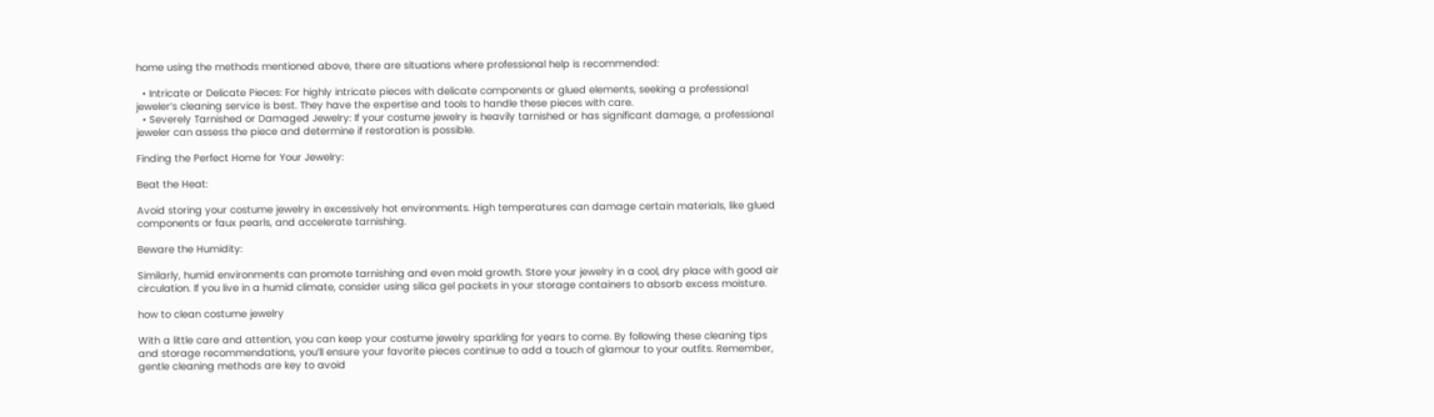home using the methods mentioned above, there are situations where professional help is recommended:

  • Intricate or Delicate Pieces: For highly intricate pieces with delicate components or glued elements, seeking a professional jeweler’s cleaning service is best. They have the expertise and tools to handle these pieces with care.
  • Severely Tarnished or Damaged Jewelry: If your costume jewelry is heavily tarnished or has significant damage, a professional jeweler can assess the piece and determine if restoration is possible.

Finding the Perfect Home for Your Jewelry:

Beat the Heat:

Avoid storing your costume jewelry in excessively hot environments. High temperatures can damage certain materials, like glued components or faux pearls, and accelerate tarnishing.

Beware the Humidity:

Similarly, humid environments can promote tarnishing and even mold growth. Store your jewelry in a cool, dry place with good air circulation. If you live in a humid climate, consider using silica gel packets in your storage containers to absorb excess moisture.

how to clean costume jewelry

With a little care and attention, you can keep your costume jewelry sparkling for years to come. By following these cleaning tips and storage recommendations, you’ll ensure your favorite pieces continue to add a touch of glamour to your outfits. Remember, gentle cleaning methods are key to avoid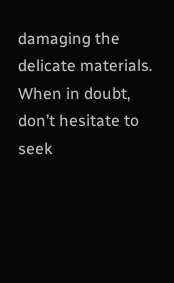damaging the delicate materials. When in doubt, don’t hesitate to seek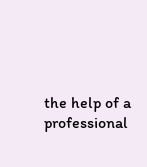the help of a professional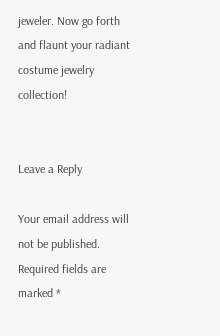jeweler. Now go forth and flaunt your radiant costume jewelry collection!


Leave a Reply

Your email address will not be published. Required fields are marked *